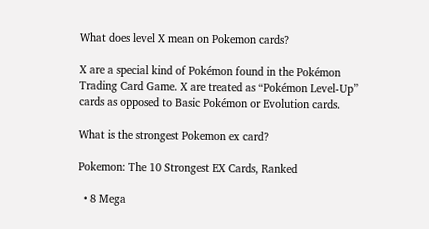What does level X mean on Pokemon cards?

X are a special kind of Pokémon found in the Pokémon Trading Card Game. X are treated as “Pokémon Level-Up” cards as opposed to Basic Pokémon or Evolution cards.

What is the strongest Pokemon ex card?

Pokemon: The 10 Strongest EX Cards, Ranked

  • 8 Mega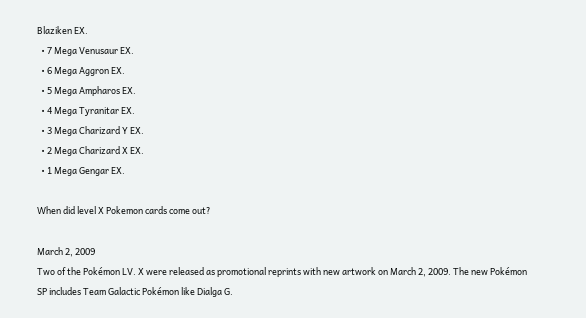Blaziken EX.
  • 7 Mega Venusaur EX.
  • 6 Mega Aggron EX.
  • 5 Mega Ampharos EX.
  • 4 Mega Tyranitar EX.
  • 3 Mega Charizard Y EX.
  • 2 Mega Charizard X EX.
  • 1 Mega Gengar EX.

When did level X Pokemon cards come out?

March 2, 2009
Two of the Pokémon LV. X were released as promotional reprints with new artwork on March 2, 2009. The new Pokémon SP includes Team Galactic Pokémon like Dialga G.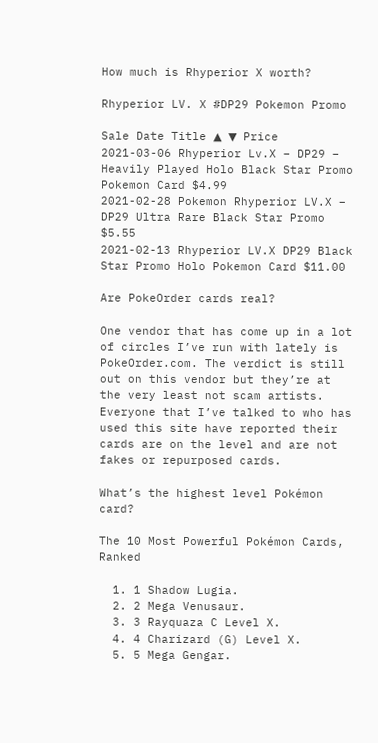How much is Rhyperior X worth?

Rhyperior LV. X #DP29 Pokemon Promo

Sale Date Title ▲ ▼ Price
2021-03-06 Rhyperior Lv.X – DP29 – Heavily Played Holo Black Star Promo Pokemon Card $4.99
2021-02-28 Pokemon Rhyperior LV.X – DP29 Ultra Rare Black Star Promo $5.55
2021-02-13 Rhyperior LV.X DP29 Black Star Promo Holo Pokemon Card $11.00

Are PokeOrder cards real?

One vendor that has come up in a lot of circles I’ve run with lately is PokeOrder.com. The verdict is still out on this vendor but they’re at the very least not scam artists. Everyone that I’ve talked to who has used this site have reported their cards are on the level and are not fakes or repurposed cards.

What’s the highest level Pokémon card?

The 10 Most Powerful Pokémon Cards, Ranked

  1. 1 Shadow Lugia.
  2. 2 Mega Venusaur.
  3. 3 Rayquaza C Level X.
  4. 4 Charizard (G) Level X.
  5. 5 Mega Gengar.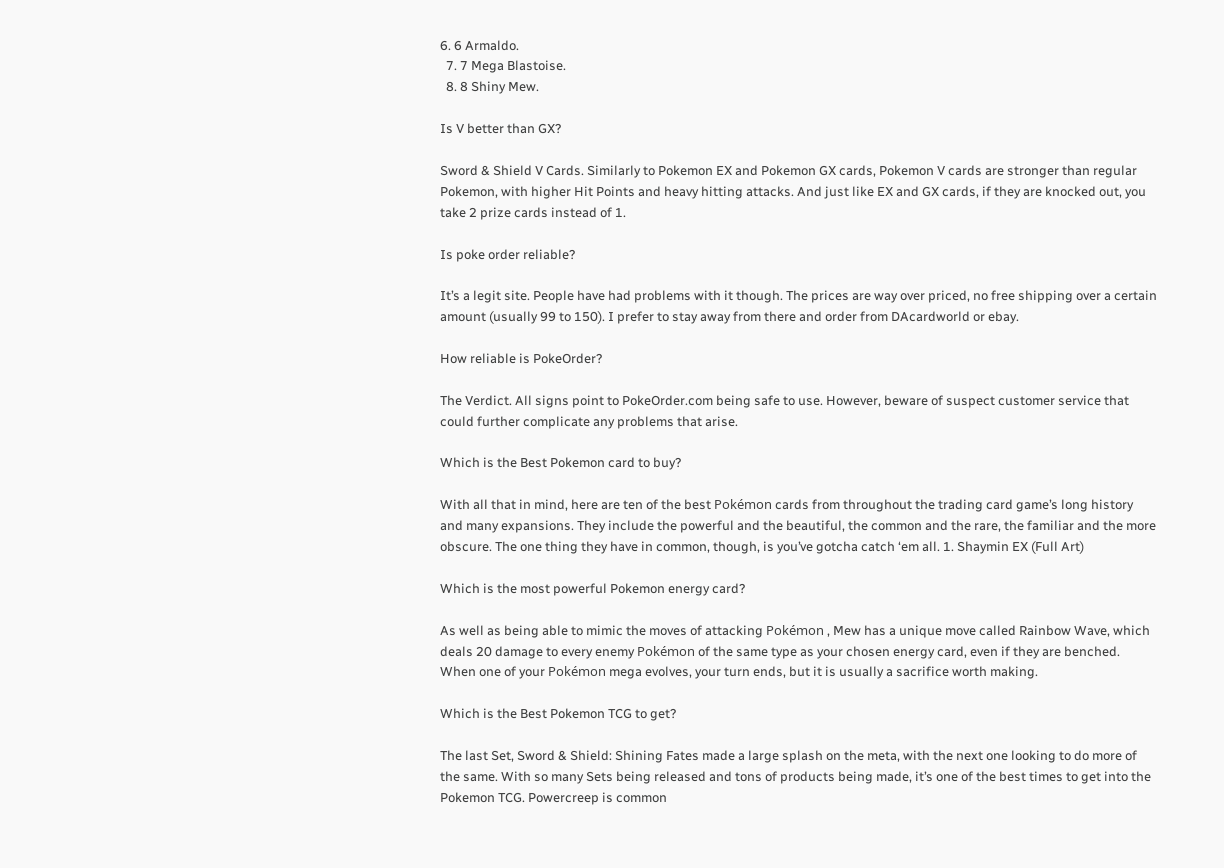6. 6 Armaldo.
  7. 7 Mega Blastoise.
  8. 8 Shiny Mew.

Is V better than GX?

Sword & Shield V Cards. Similarly to Pokemon EX and Pokemon GX cards, Pokemon V cards are stronger than regular Pokemon, with higher Hit Points and heavy hitting attacks. And just like EX and GX cards, if they are knocked out, you take 2 prize cards instead of 1.

Is poke order reliable?

It’s a legit site. People have had problems with it though. The prices are way over priced, no free shipping over a certain amount (usually 99 to 150). I prefer to stay away from there and order from DAcardworld or ebay.

How reliable is PokeOrder?

The Verdict. All signs point to PokeOrder.com being safe to use. However, beware of suspect customer service that could further complicate any problems that arise.

Which is the Best Pokemon card to buy?

With all that in mind, here are ten of the best Pokémon cards from throughout the trading card game’s long history and many expansions. They include the powerful and the beautiful, the common and the rare, the familiar and the more obscure. The one thing they have in common, though, is you’ve gotcha catch ‘em all. 1. Shaymin EX (Full Art)

Which is the most powerful Pokemon energy card?

As well as being able to mimic the moves of attacking Pokémon , Mew has a unique move called Rainbow Wave, which deals 20 damage to every enemy Pokémon of the same type as your chosen energy card, even if they are benched. When one of your Pokémon mega evolves, your turn ends, but it is usually a sacrifice worth making.

Which is the Best Pokemon TCG to get?

The last Set, Sword & Shield: Shining Fates made a large splash on the meta, with the next one looking to do more of the same. With so many Sets being released and tons of products being made, it’s one of the best times to get into the Pokemon TCG. Powercreep is common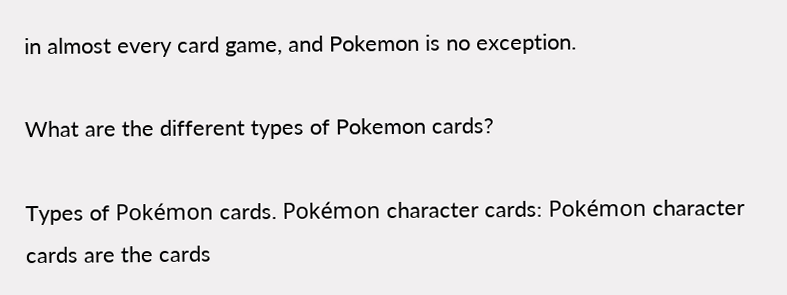in almost every card game, and Pokemon is no exception.

What are the different types of Pokemon cards?

Types of Pokémon cards. Pokémon character cards: Pokémon character cards are the cards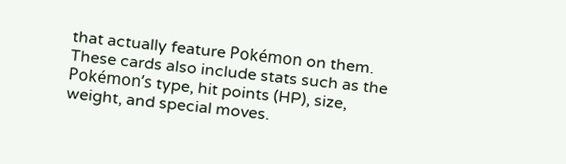that actually feature Pokémon on them. These cards also include stats such as the Pokémon’s type, hit points (HP), size, weight, and special moves.